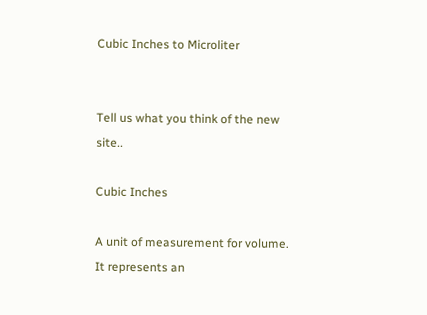Cubic Inches to Microliter


Tell us what you think of the new site..

Cubic Inches

A unit of measurement for volume. It represents an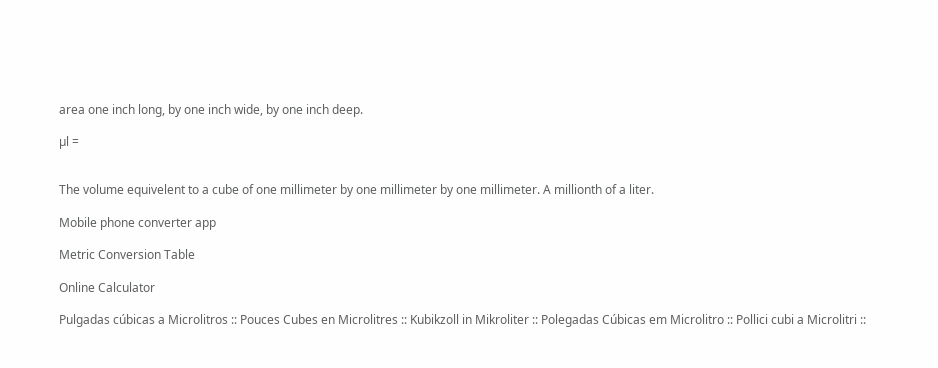area one inch long, by one inch wide, by one inch deep.

µl =


The volume equivelent to a cube of one millimeter by one millimeter by one millimeter. A millionth of a liter.

Mobile phone converter app

Metric Conversion Table

Online Calculator

Pulgadas cúbicas a Microlitros :: Pouces Cubes en Microlitres :: Kubikzoll in Mikroliter :: Polegadas Cúbicas em Microlitro :: Pollici cubi a Microlitri ::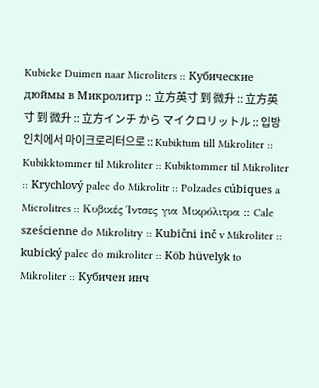Kubieke Duimen naar Microliters :: Кубические дюймы в Микролитр :: 立方英寸 到 微升 :: 立方英寸 到 微升 :: 立方インチ から マイクロリットル :: 입방 인치에서 마이크로리터으로 :: Kubiktum till Mikroliter :: Kubikktommer til Mikroliter :: Kubiktommer til Mikroliter :: Krychlový palec do Mikrolitr :: Polzades cúbiques a Microlitres :: Κυβικές Ίντσες για Μικρόλιτρα :: Cale sześcienne do Mikrolitry :: Kubični inč v Mikroliter :: kubický palec do mikroliter :: Köb hüvelyk to Mikroliter :: Кубичен инч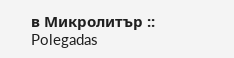в Микролитър :: Polegadas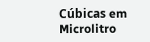Cúbicas em Microlitro